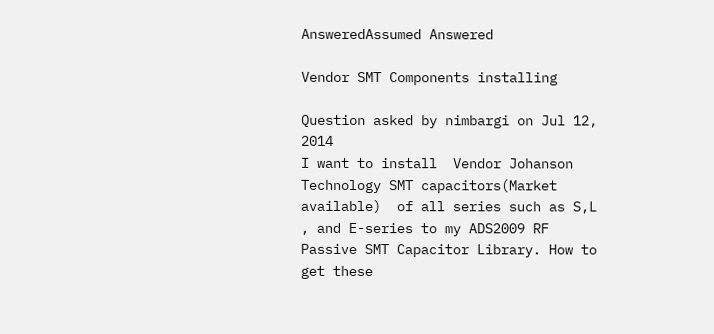AnsweredAssumed Answered

Vendor SMT Components installing

Question asked by nimbargi on Jul 12, 2014
I want to install  Vendor Johanson Technology SMT capacitors(Market available)  of all series such as S,L , and E-series to my ADS2009 RF Passive SMT Capacitor Library. How to get these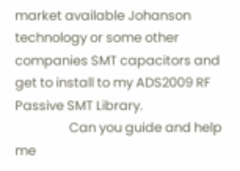market available Johanson technology or some other companies SMT capacitors and get to install to my ADS2009 RF Passive SMT Library.
                  Can you guide and help me